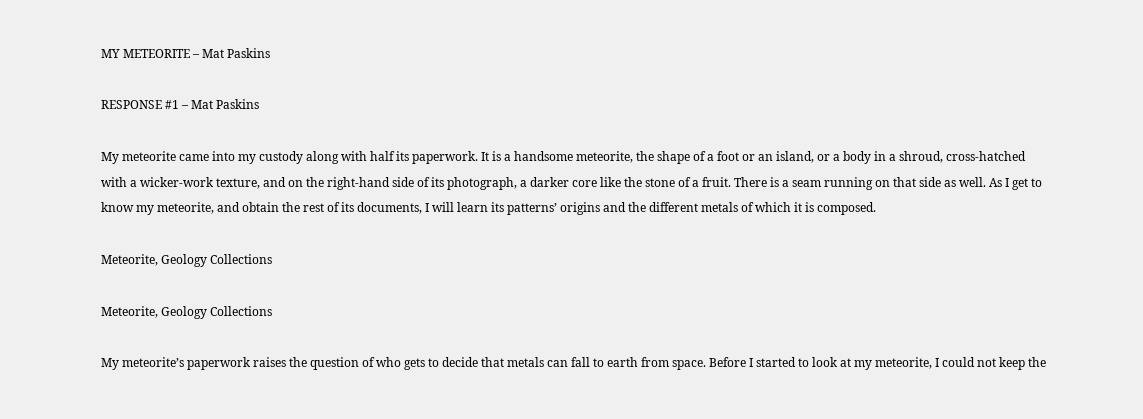MY METEORITE – Mat Paskins

RESPONSE #1 – Mat Paskins

My meteorite came into my custody along with half its paperwork. It is a handsome meteorite, the shape of a foot or an island, or a body in a shroud, cross-hatched with a wicker-work texture, and on the right-hand side of its photograph, a darker core like the stone of a fruit. There is a seam running on that side as well. As I get to know my meteorite, and obtain the rest of its documents, I will learn its patterns’ origins and the different metals of which it is composed.

Meteorite, Geology Collections

Meteorite, Geology Collections

My meteorite’s paperwork raises the question of who gets to decide that metals can fall to earth from space. Before I started to look at my meteorite, I could not keep the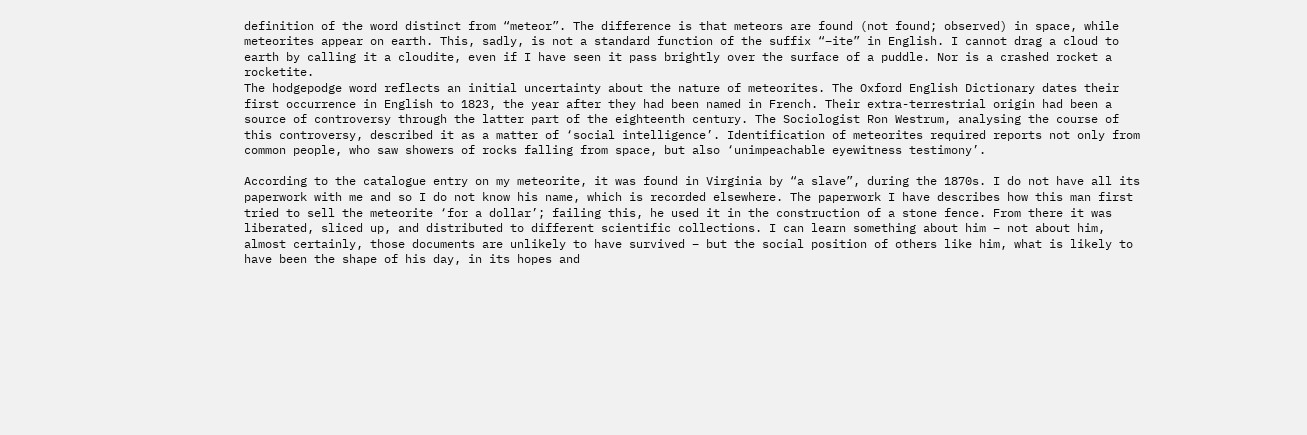definition of the word distinct from “meteor”. The difference is that meteors are found (not found; observed) in space, while meteorites appear on earth. This, sadly, is not a standard function of the suffix “–ite” in English. I cannot drag a cloud to earth by calling it a cloudite, even if I have seen it pass brightly over the surface of a puddle. Nor is a crashed rocket a rocketite.
The hodgepodge word reflects an initial uncertainty about the nature of meteorites. The Oxford English Dictionary dates their first occurrence in English to 1823, the year after they had been named in French. Their extra-terrestrial origin had been a source of controversy through the latter part of the eighteenth century. The Sociologist Ron Westrum, analysing the course of this controversy, described it as a matter of ‘social intelligence’. Identification of meteorites required reports not only from common people, who saw showers of rocks falling from space, but also ‘unimpeachable eyewitness testimony’.

According to the catalogue entry on my meteorite, it was found in Virginia by “a slave”, during the 1870s. I do not have all its paperwork with me and so I do not know his name, which is recorded elsewhere. The paperwork I have describes how this man first tried to sell the meteorite ‘for a dollar’; failing this, he used it in the construction of a stone fence. From there it was liberated, sliced up, and distributed to different scientific collections. I can learn something about him – not about him, almost certainly, those documents are unlikely to have survived – but the social position of others like him, what is likely to have been the shape of his day, in its hopes and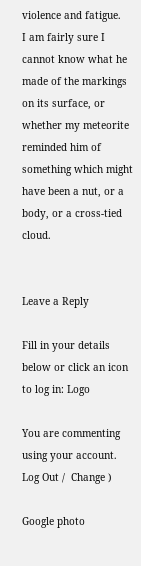violence and fatigue.
I am fairly sure I cannot know what he made of the markings on its surface, or whether my meteorite reminded him of something which might have been a nut, or a body, or a cross-tied cloud.


Leave a Reply

Fill in your details below or click an icon to log in: Logo

You are commenting using your account. Log Out /  Change )

Google photo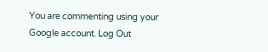You are commenting using your Google account. Log Out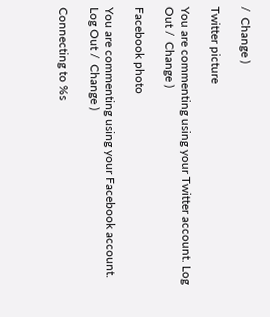/  Change )

Twitter picture

You are commenting using your Twitter account. Log Out /  Change )

Facebook photo

You are commenting using your Facebook account. Log Out /  Change )

Connecting to %s